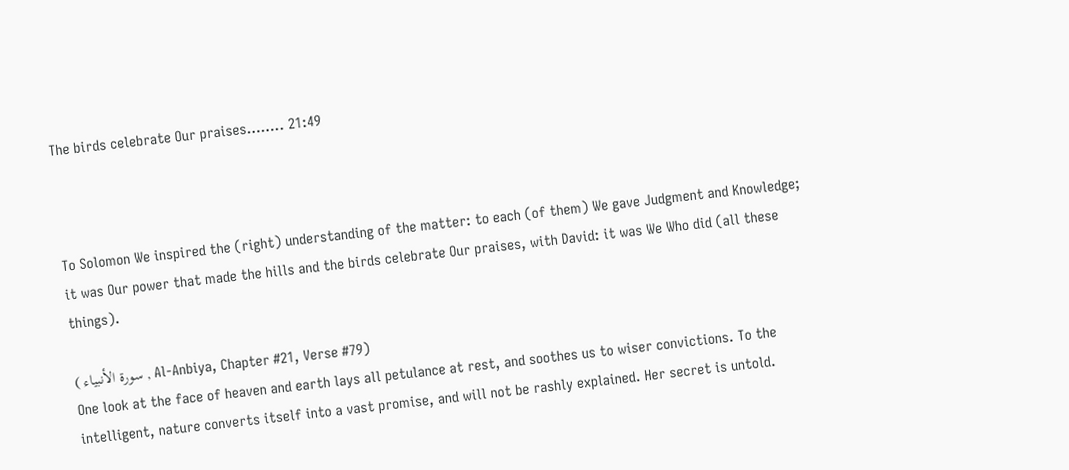The birds celebrate Our praises…….. 21:49



To Solomon We inspired the (right) understanding of the matter: to each (of them) We gave Judgment and Knowledge; it was Our power that made the hills and the birds celebrate Our praises, with David: it was We Who did (all these things).

( سورة الأنبياء , Al-Anbiya, Chapter #21, Verse #79)
One look at the face of heaven and earth lays all petulance at rest, and soothes us to wiser convictions. To the intelligent, nature converts itself into a vast promise, and will not be rashly explained. Her secret is untold.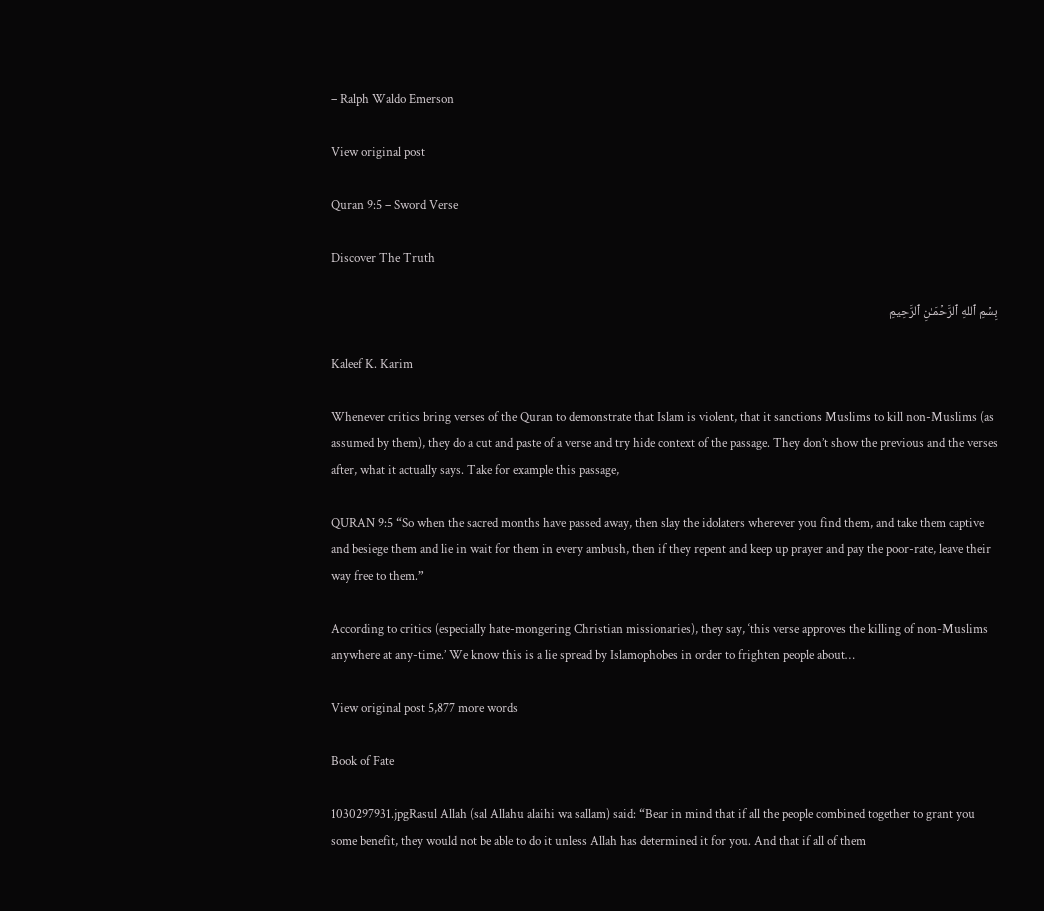– Ralph Waldo Emerson

View original post

Quran 9:5 – Sword Verse

Discover The Truth

بِسۡمِ ٱللهِ ٱلرَّحۡمَـٰنِ ٱلرَّحِيمِ

Kaleef K. Karim

Whenever critics bring verses of the Quran to demonstrate that Islam is violent, that it sanctions Muslims to kill non-Muslims (as assumed by them), they do a cut and paste of a verse and try hide context of the passage. They don’t show the previous and the verses after, what it actually says. Take for example this passage,

QURAN 9:5 “So when the sacred months have passed away, then slay the idolaters wherever you find them, and take them captive and besiege them and lie in wait for them in every ambush, then if they repent and keep up prayer and pay the poor-rate, leave their way free to them.”

According to critics (especially hate-mongering Christian missionaries), they say, ‘this verse approves the killing of non-Muslims anywhere at any-time.’ We know this is a lie spread by Islamophobes in order to frighten people about…

View original post 5,877 more words

Book of Fate

1030297931.jpgRasul Allah (sal Allahu alaihi wa sallam) said: “Bear in mind that if all the people combined together to grant you some benefit, they would not be able to do it unless Allah has determined it for you. And that if all of them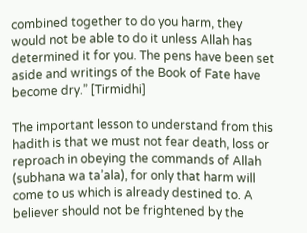combined together to do you harm, they would not be able to do it unless Allah has determined it for you. The pens have been set aside and writings of the Book of Fate have become dry.” [Tirmidhi]

The important lesson to understand from this hadith is that we must not fear death, loss or reproach in obeying the commands of Allah (subhana wa ta’ala), for only that harm will come to us which is already destined to. A believer should not be frightened by the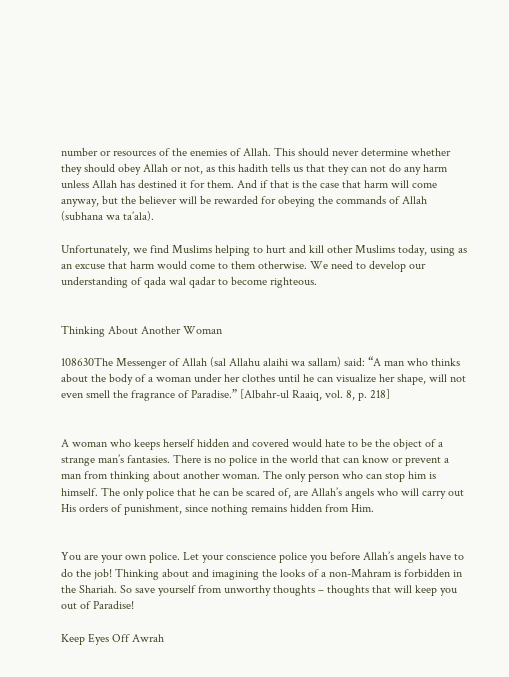number or resources of the enemies of Allah. This should never determine whether they should obey Allah or not, as this hadith tells us that they can not do any harm unless Allah has destined it for them. And if that is the case that harm will come anyway, but the believer will be rewarded for obeying the commands of Allah (subhana wa ta’ala).

Unfortunately, we find Muslims helping to hurt and kill other Muslims today, using as an excuse that harm would come to them otherwise. We need to develop our understanding of qada wal qadar to become righteous.


Thinking About Another Woman

108630The Messenger of Allah (sal Allahu alaihi wa sallam) said: “A man who thinks about the body of a woman under her clothes until he can visualize her shape, will not even smell the fragrance of Paradise.” [Albahr-ul Raaiq, vol. 8, p. 218]


A woman who keeps herself hidden and covered would hate to be the object of a strange man’s fantasies. There is no police in the world that can know or prevent a man from thinking about another woman. The only person who can stop him is himself. The only police that he can be scared of, are Allah’s angels who will carry out His orders of punishment, since nothing remains hidden from Him.


You are your own police. Let your conscience police you before Allah’s angels have to do the job! Thinking about and imagining the looks of a non-Mahram is forbidden in the Shariah. So save yourself from unworthy thoughts – thoughts that will keep you out of Paradise!

Keep Eyes Off Awrah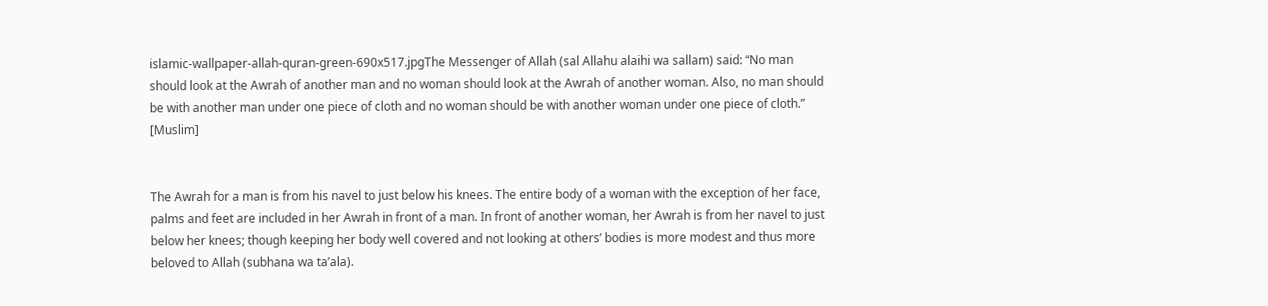islamic-wallpaper-allah-quran-green-690x517.jpgThe Messenger of Allah (sal Allahu alaihi wa sallam) said: “No man should look at the Awrah of another man and no woman should look at the Awrah of another woman. Also, no man should be with another man under one piece of cloth and no woman should be with another woman under one piece of cloth.” [Muslim]


The Awrah for a man is from his navel to just below his knees. The entire body of a woman with the exception of her face, palms and feet are included in her Awrah in front of a man. In front of another woman, her Awrah is from her navel to just below her knees; though keeping her body well covered and not looking at others’ bodies is more modest and thus more beloved to Allah (subhana wa ta’ala).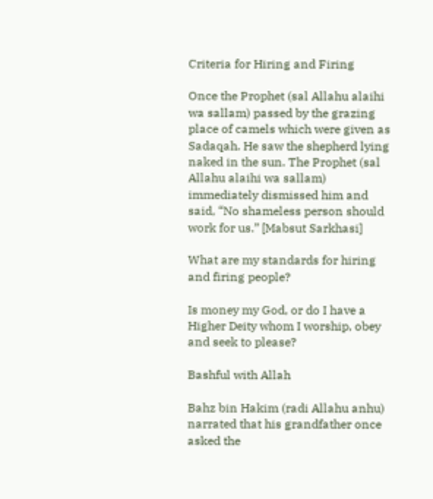Criteria for Hiring and Firing

Once the Prophet (sal Allahu alaihi wa sallam) passed by the grazing place of camels which were given as Sadaqah. He saw the shepherd lying naked in the sun. The Prophet (sal Allahu alaihi wa sallam) immediately dismissed him and said, “No shameless person should work for us.” [Mabsut Sarkhasi]

What are my standards for hiring and firing people?

Is money my God, or do I have a Higher Deity whom I worship, obey and seek to please?

Bashful with Allah

Bahz bin Hakim (radi Allahu anhu) narrated that his grandfather once asked the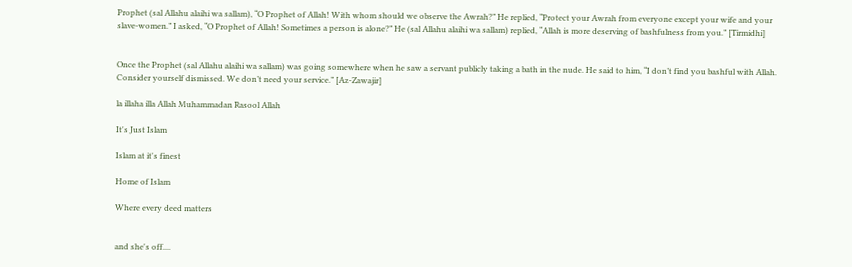Prophet (sal Allahu alaihi wa sallam), “O Prophet of Allah! With whom should we observe the Awrah?” He replied, “Protect your Awrah from everyone except your wife and your slave-women.” I asked, “O Prophet of Allah! Sometimes a person is alone?” He (sal Allahu alaihi wa sallam) replied, “Allah is more deserving of bashfulness from you.” [Tirmidhi]


Once the Prophet (sal Allahu alaihi wa sallam) was going somewhere when he saw a servant publicly taking a bath in the nude. He said to him, “I don’t find you bashful with Allah. Consider yourself dismissed. We don’t need your service.” [Az-Zawajir]

la illaha illa Allah Muhammadan Rasool Allah

It's Just Islam

Islam at it's finest

Home of Islam

Where every deed matters


and she's off....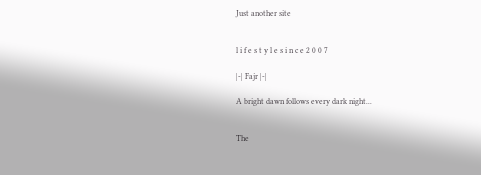Just another site


l i f e s t y l e s i n c e 2 0 0 7

|-| Fajr |-|

A bright dawn follows every dark night...


The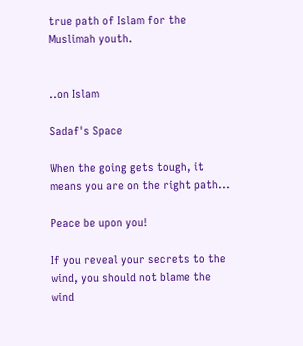true path of Islam for the Muslimah youth.


..on Islam

Sadaf's Space

When the going gets tough, it means you are on the right path...

Peace be upon you!

If you reveal your secrets to the wind, you should not blame the wind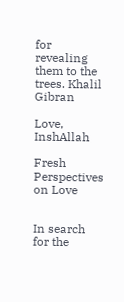for revealing them to the trees. Khalil Gibran

Love, InshAllah

Fresh Perspectives on Love


In search for the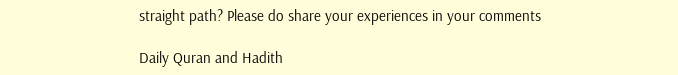straight path? Please do share your experiences in your comments

Daily Quran and Hadith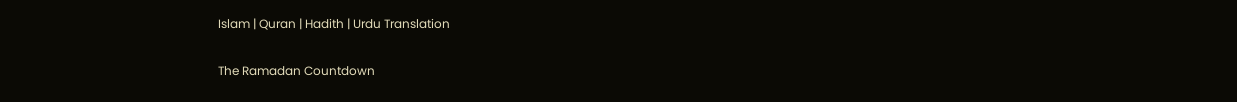Islam | Quran | Hadith | Urdu Translation

The Ramadan Countdown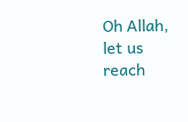Oh Allah, let us reach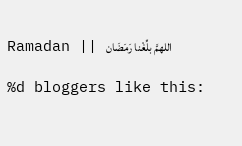Ramadan || اللهمَّ بلِّغْنا رَمَضَان

%d bloggers like this: